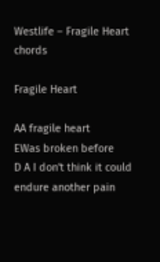Westlife – Fragile Heart chords

Fragile Heart

AA fragile heart
EWas broken before
D A I don't think it could endure another pain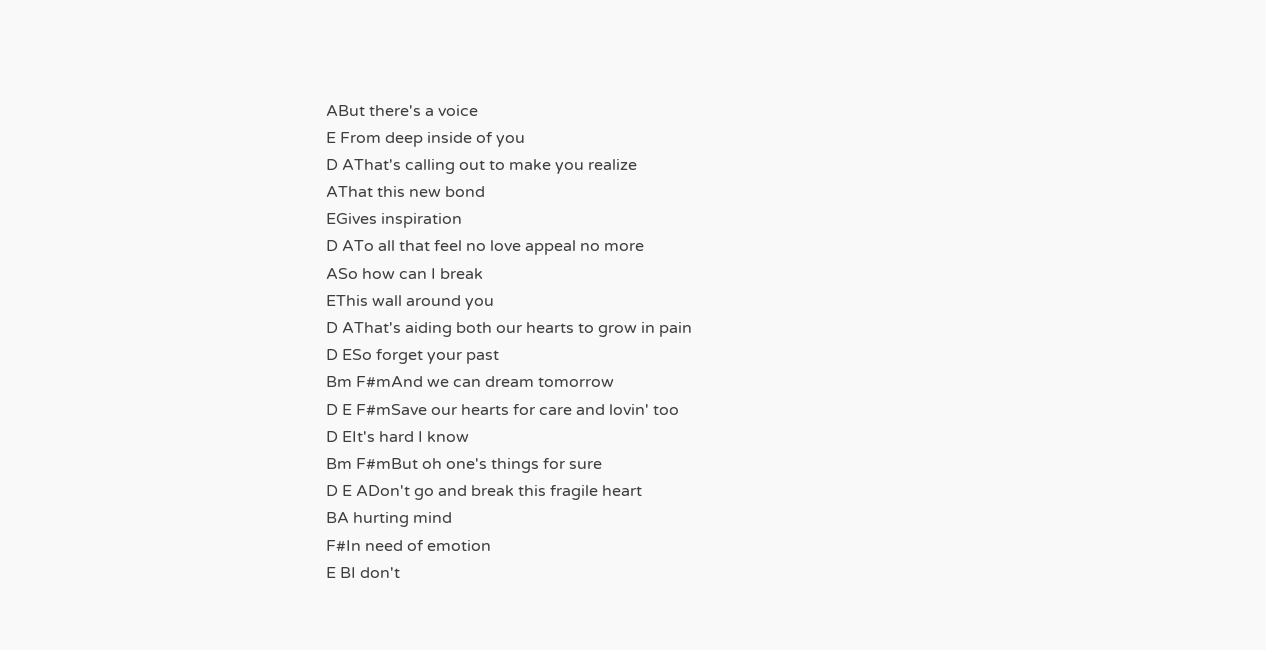ABut there's a voice
E From deep inside of you
D AThat's calling out to make you realize
AThat this new bond
EGives inspiration
D ATo all that feel no love appeal no more
ASo how can I break
EThis wall around you
D AThat's aiding both our hearts to grow in pain
D ESo forget your past
Bm F#mAnd we can dream tomorrow
D E F#mSave our hearts for care and lovin' too
D EIt's hard I know
Bm F#mBut oh one's things for sure
D E ADon't go and break this fragile heart
BA hurting mind
F#In need of emotion
E BI don't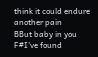think it could endure another pain
BBut baby in you
F#I've found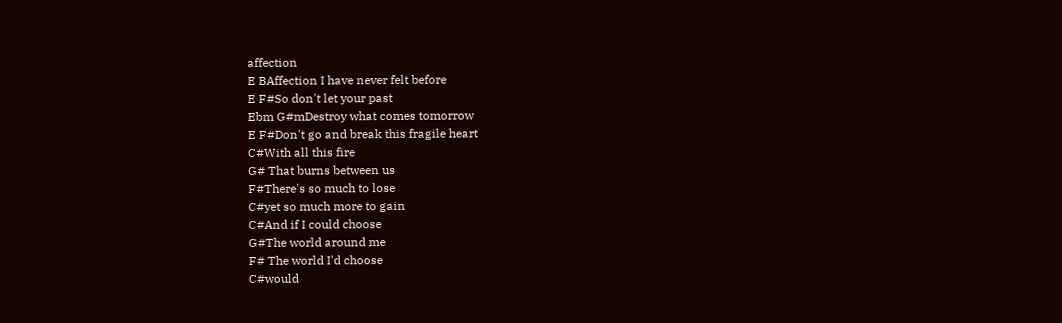affection
E BAffection I have never felt before
E F#So don't let your past
Ebm G#mDestroy what comes tomorrow
E F#Don't go and break this fragile heart
C#With all this fire
G# That burns between us
F#There's so much to lose
C#yet so much more to gain
C#And if I could choose
G#The world around me
F# The world I'd choose
C#would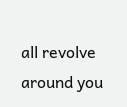all revolve around you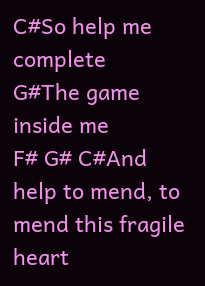C#So help me complete
G#The game inside me
F# G# C#And help to mend, to mend this fragile heart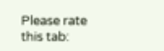Please rate this tab: